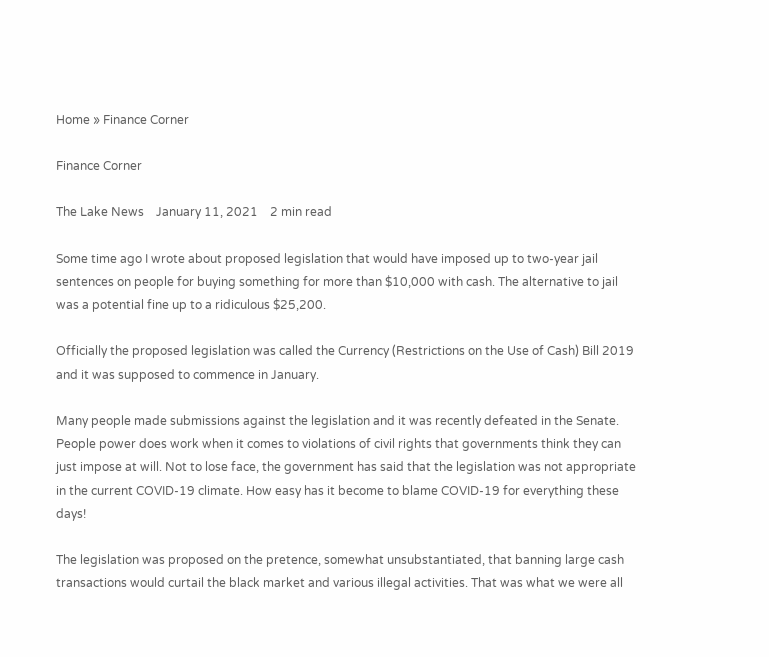Home » Finance Corner

Finance Corner

The Lake News    January 11, 2021    2 min read

Some time ago I wrote about proposed legislation that would have imposed up to two-year jail sentences on people for buying something for more than $10,000 with cash. The alternative to jail was a potential fine up to a ridiculous $25,200.

Officially the proposed legislation was called the Currency (Restrictions on the Use of Cash) Bill 2019 and it was supposed to commence in January.

Many people made submissions against the legislation and it was recently defeated in the Senate. People power does work when it comes to violations of civil rights that governments think they can just impose at will. Not to lose face, the government has said that the legislation was not appropriate in the current COVID-19 climate. How easy has it become to blame COVID-19 for everything these days!

The legislation was proposed on the pretence, somewhat unsubstantiated, that banning large cash transactions would curtail the black market and various illegal activities. That was what we were all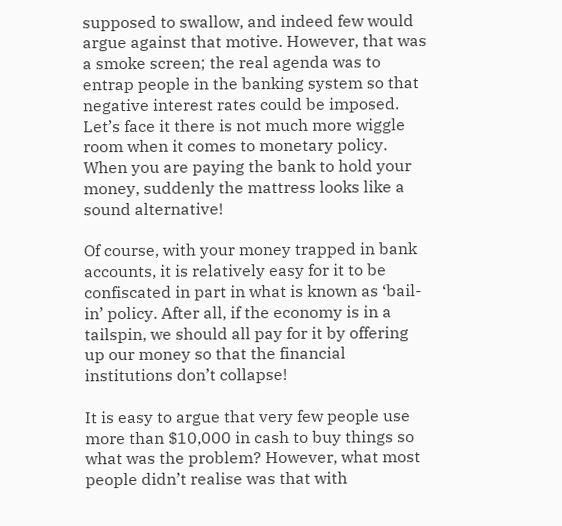supposed to swallow, and indeed few would argue against that motive. However, that was a smoke screen; the real agenda was to entrap people in the banking system so that negative interest rates could be imposed. Let’s face it there is not much more wiggle room when it comes to monetary policy. When you are paying the bank to hold your money, suddenly the mattress looks like a sound alternative!

Of course, with your money trapped in bank accounts, it is relatively easy for it to be confiscated in part in what is known as ‘bail-in’ policy. After all, if the economy is in a tailspin, we should all pay for it by offering up our money so that the financial institutions don’t collapse!

It is easy to argue that very few people use more than $10,000 in cash to buy things so what was the problem? However, what most people didn’t realise was that with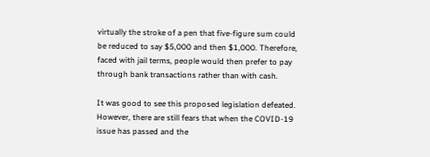virtually the stroke of a pen that five-figure sum could be reduced to say $5,000 and then $1,000. Therefore, faced with jail terms, people would then prefer to pay through bank transactions rather than with cash.

It was good to see this proposed legislation defeated. However, there are still fears that when the COVID-19 issue has passed and the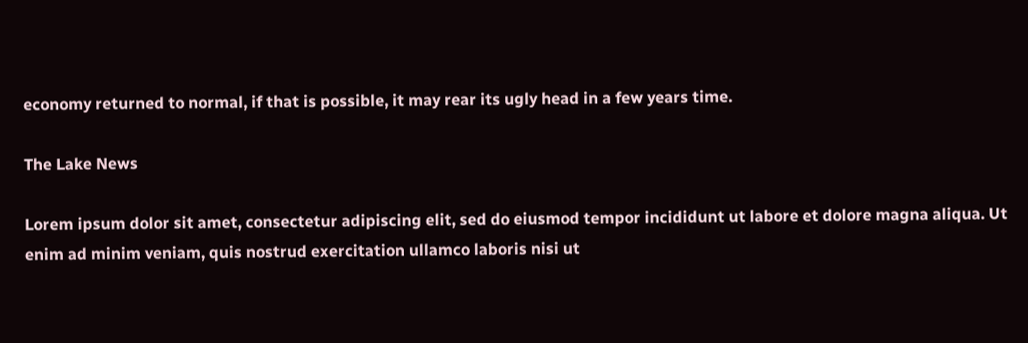economy returned to normal, if that is possible, it may rear its ugly head in a few years time.

The Lake News

Lorem ipsum dolor sit amet, consectetur adipiscing elit, sed do eiusmod tempor incididunt ut labore et dolore magna aliqua. Ut enim ad minim veniam, quis nostrud exercitation ullamco laboris nisi ut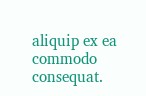aliquip ex ea commodo consequat.